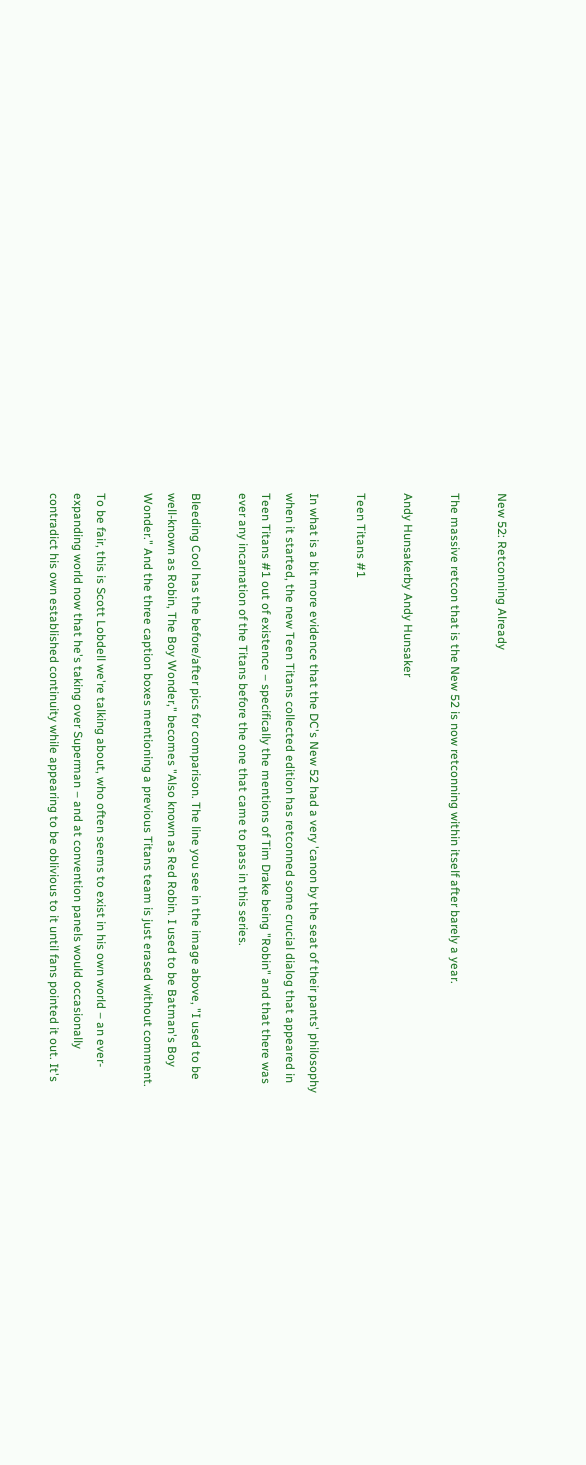New 52: Retconning Already

The massive retcon that is the New 52 is now retconning within itself after barely a year.

Andy Hunsakerby Andy Hunsaker

Teen Titans #1

In what is a bit more evidence that the DC's New 52 had a very 'canon by the seat of their pants' philosophy when it started, the new Teen Titans collected edition has retconned some crucial dialog that appeared in Teen Titans #1 out of existence – specifically the mentions of Tim Drake being "Robin" and that there was ever any incarnation of the Titans before the one that came to pass in this series.

Bleeding Cool has the before/after pics for comparison. The line you see in the image above, "I used to be well-known as Robin, The Boy Wonder," becomes "Also known as Red Robin. I used to be Batman's Boy Wonder." And the three caption boxes mentioning a previous Titans team is just erased without comment.

To be fair, this is Scott Lobdell we're talking about, who often seems to exist in his own world – an ever-expanding world now that he's taking over Superman – and at convention panels would occasionally contradict his own established continuity while appearing to be oblivious to it until fans pointed it out. It's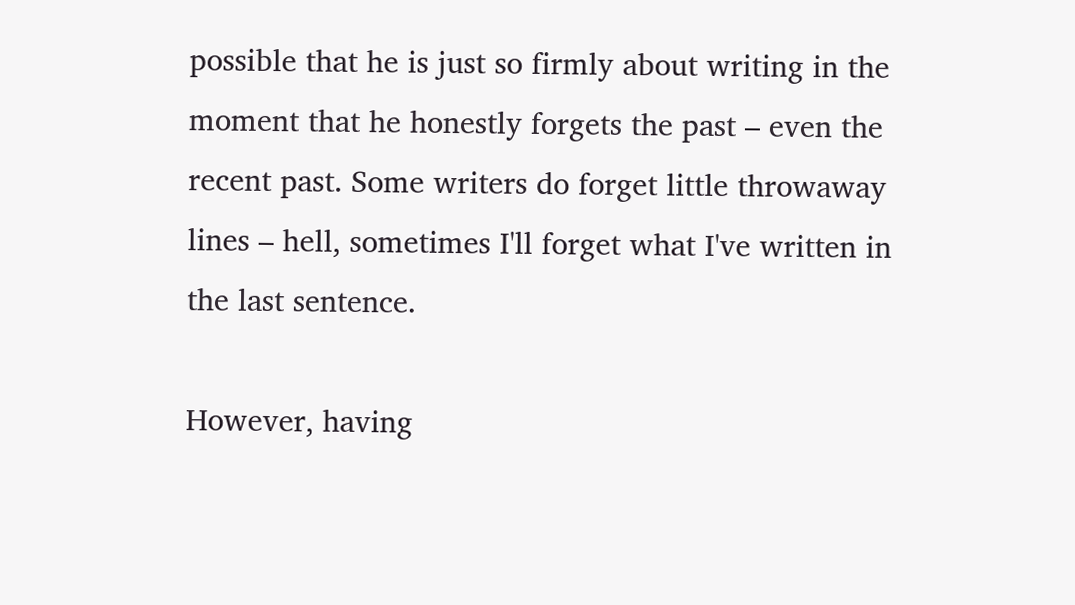possible that he is just so firmly about writing in the moment that he honestly forgets the past – even the recent past. Some writers do forget little throwaway lines – hell, sometimes I'll forget what I've written in the last sentence.

However, having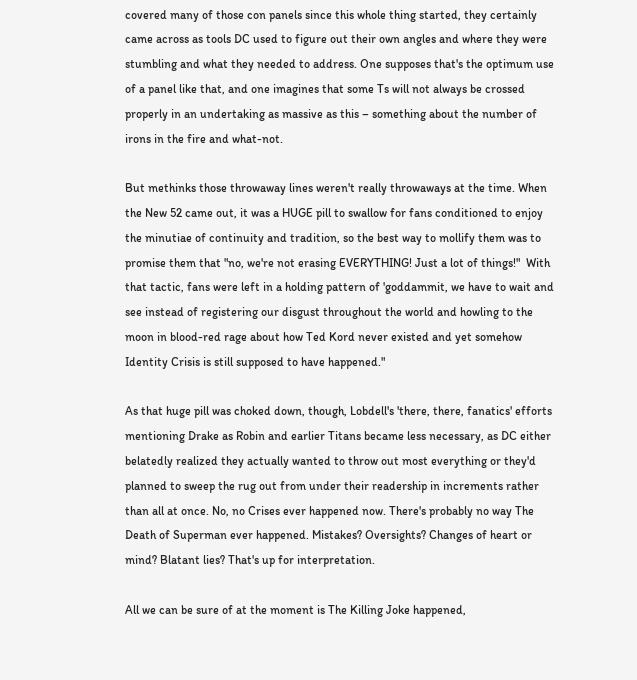covered many of those con panels since this whole thing started, they certainly came across as tools DC used to figure out their own angles and where they were stumbling and what they needed to address. One supposes that's the optimum use of a panel like that, and one imagines that some Ts will not always be crossed properly in an undertaking as massive as this – something about the number of irons in the fire and what-not.

But methinks those throwaway lines weren't really throwaways at the time. When the New 52 came out, it was a HUGE pill to swallow for fans conditioned to enjoy the minutiae of continuity and tradition, so the best way to mollify them was to promise them that "no, we're not erasing EVERYTHING! Just a lot of things!"  With that tactic, fans were left in a holding pattern of 'goddammit, we have to wait and see instead of registering our disgust throughout the world and howling to the moon in blood-red rage about how Ted Kord never existed and yet somehow Identity Crisis is still supposed to have happened."

As that huge pill was choked down, though, Lobdell's 'there, there, fanatics' efforts mentioning Drake as Robin and earlier Titans became less necessary, as DC either belatedly realized they actually wanted to throw out most everything or they'd planned to sweep the rug out from under their readership in increments rather than all at once. No, no Crises ever happened now. There's probably no way The Death of Superman ever happened. Mistakes? Oversights? Changes of heart or mind? Blatant lies? That's up for interpretation.

All we can be sure of at the moment is The Killing Joke happened,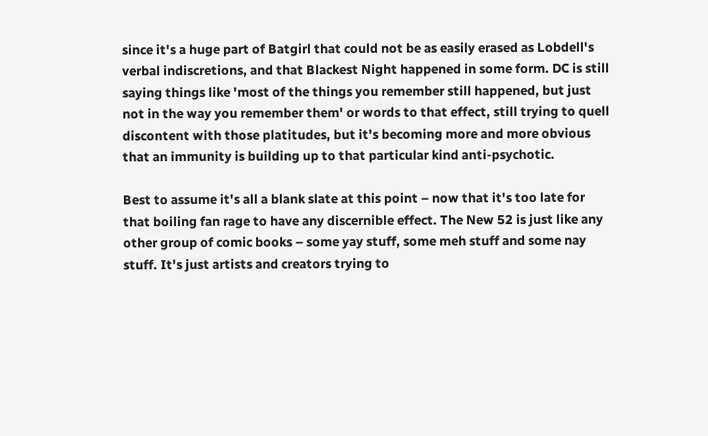since it's a huge part of Batgirl that could not be as easily erased as Lobdell's verbal indiscretions, and that Blackest Night happened in some form. DC is still saying things like 'most of the things you remember still happened, but just not in the way you remember them' or words to that effect, still trying to quell discontent with those platitudes, but it's becoming more and more obvious that an immunity is building up to that particular kind anti-psychotic.

Best to assume it's all a blank slate at this point – now that it's too late for that boiling fan rage to have any discernible effect. The New 52 is just like any other group of comic books – some yay stuff, some meh stuff and some nay stuff. It's just artists and creators trying to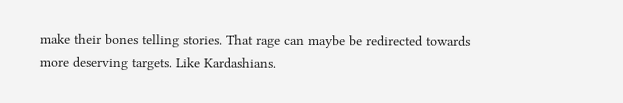make their bones telling stories. That rage can maybe be redirected towards more deserving targets. Like Kardashians.